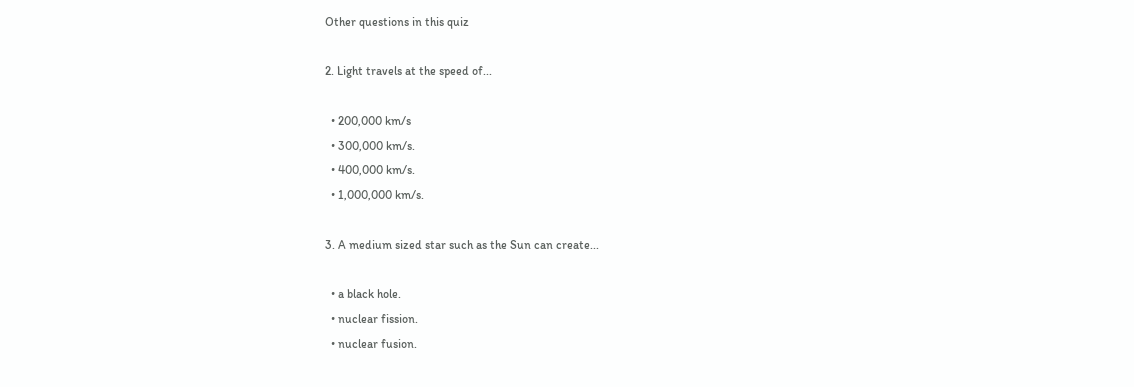Other questions in this quiz

2. Light travels at the speed of...

  • 200,000 km/s
  • 300,000 km/s.
  • 400,000 km/s.
  • 1,000,000 km/s.

3. A medium sized star such as the Sun can create...

  • a black hole.
  • nuclear fission.
  • nuclear fusion.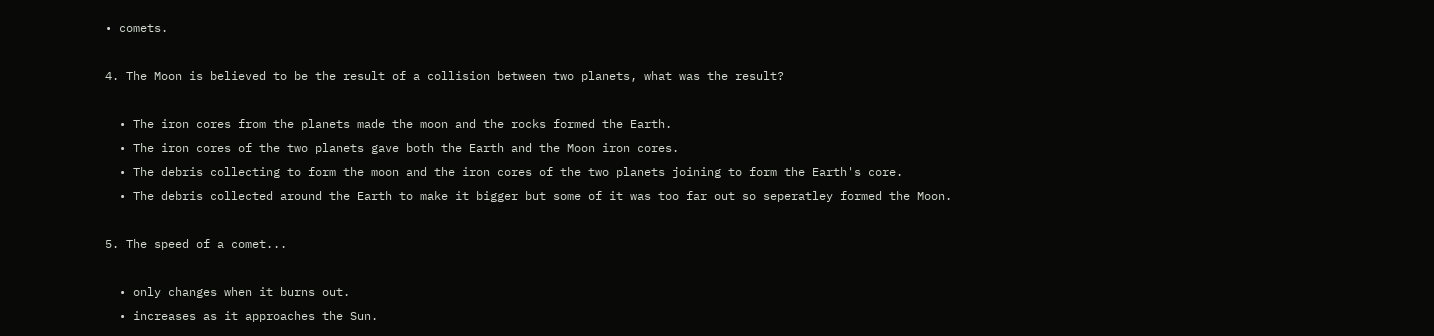• comets.

4. The Moon is believed to be the result of a collision between two planets, what was the result?

  • The iron cores from the planets made the moon and the rocks formed the Earth.
  • The iron cores of the two planets gave both the Earth and the Moon iron cores.
  • The debris collecting to form the moon and the iron cores of the two planets joining to form the Earth's core.
  • The debris collected around the Earth to make it bigger but some of it was too far out so seperatley formed the Moon.

5. The speed of a comet...

  • only changes when it burns out.
  • increases as it approaches the Sun.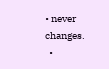• never changes.
  •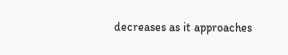decreases as it approaches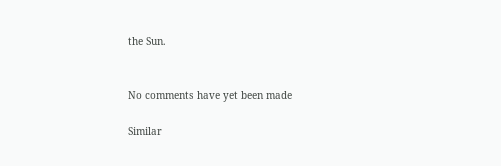the Sun.


No comments have yet been made

Similar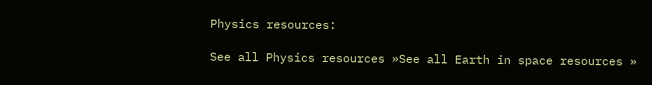Physics resources:

See all Physics resources »See all Earth in space resources »